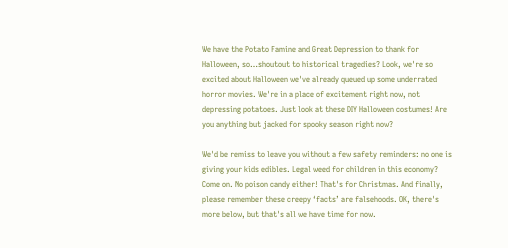We have the Potato Famine and Great Depression to thank for Halloween, so…shoutout to historical tragedies? Look, we're so excited about Halloween we've already queued up some underrated horror movies. We're in a place of excitement right now, not depressing potatoes. Just look at these DIY Halloween costumes! Are you anything but jacked for spooky season right now?

We'd be remiss to leave you without a few safety reminders: no one is giving your kids edibles. Legal weed for children in this economy? Come on. No poison candy either! That's for Christmas. And finally, please remember these creepy ‘facts’ are falsehoods. OK, there's more below, but that's all we have time for now.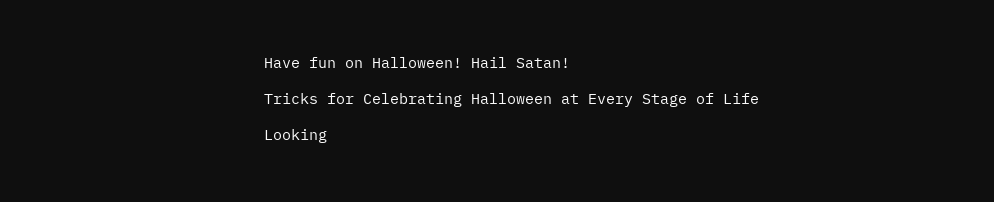Have fun on Halloween! Hail Satan!

Tricks for Celebrating Halloween at Every Stage of Life

Looking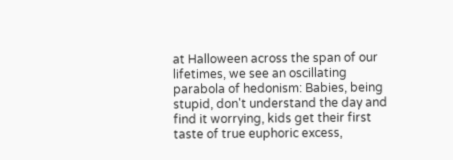at Halloween across the span of our lifetimes, we see an oscillating parabola of hedonism: Babies, being stupid, don't understand the day and find it worrying, kids get their first taste of true euphoric excess,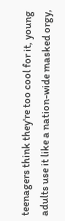teenagers think they're too cool for it, young adults use it like a nation-wide masked orgy,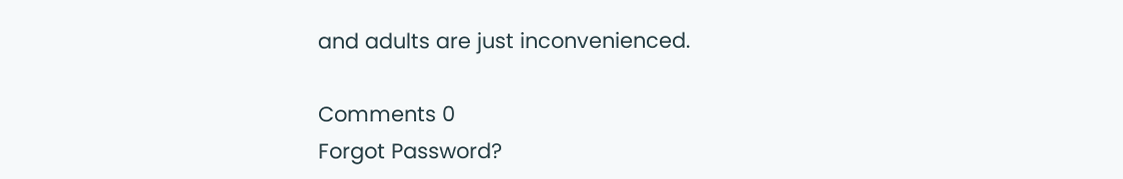and adults are just inconvenienced.

Comments 0
Forgot Password?